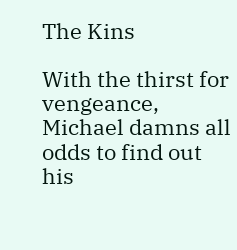The Kins

With the thirst for vengeance, Michael damns all odds to find out his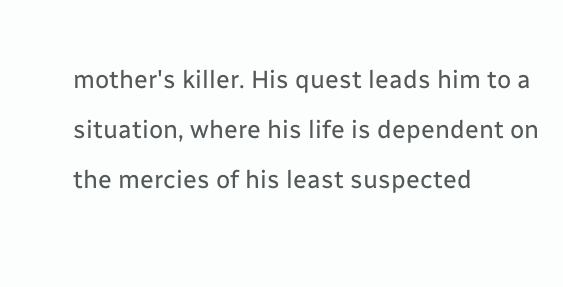mother's killer. His quest leads him to a situation, where his life is dependent on the mercies of his least suspected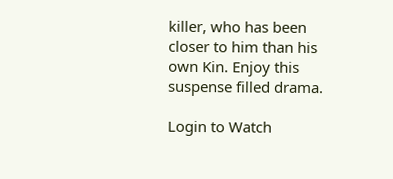killer, who has been closer to him than his own Kin. Enjoy this suspense filled drama.

Login to Watch